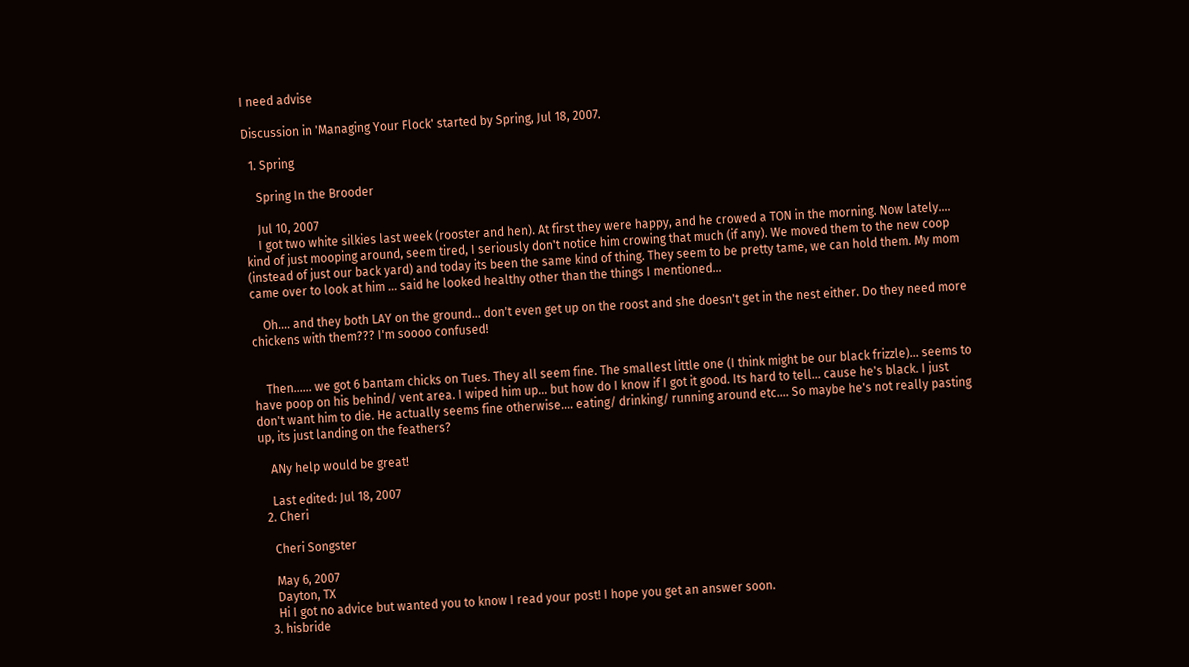I need advise

Discussion in 'Managing Your Flock' started by Spring, Jul 18, 2007.

  1. Spring

    Spring In the Brooder

    Jul 10, 2007
    I got two white silkies last week (rooster and hen). At first they were happy, and he crowed a TON in the morning. Now lately.... kind of just mooping around, seem tired, I seriously don't notice him crowing that much (if any). We moved them to the new coop (instead of just our back yard) and today its been the same kind of thing. They seem to be pretty tame, we can hold them. My mom came over to look at him ... said he looked healthy other than the things I mentioned...

    Oh.... and they both LAY on the ground... don't even get up on the roost and she doesn't get in the nest either. Do they need more chickens with them??? I'm soooo confused!


    Then...... we got 6 bantam chicks on Tues. They all seem fine. The smallest little one (I think might be our black frizzle)... seems to have poop on his behind/ vent area. I wiped him up... but how do I know if I got it good. Its hard to tell... cause he's black. I just don't want him to die. He actually seems fine otherwise.... eating/ drinking/ running around etc.... So maybe he's not really pasting up, its just landing on the feathers?

    ANy help would be great!

    Last edited: Jul 18, 2007
  2. Cheri

    Cheri Songster

    May 6, 2007
    Dayton, TX
    Hi I got no advice but wanted you to know I read your post! I hope you get an answer soon.
  3. hisbride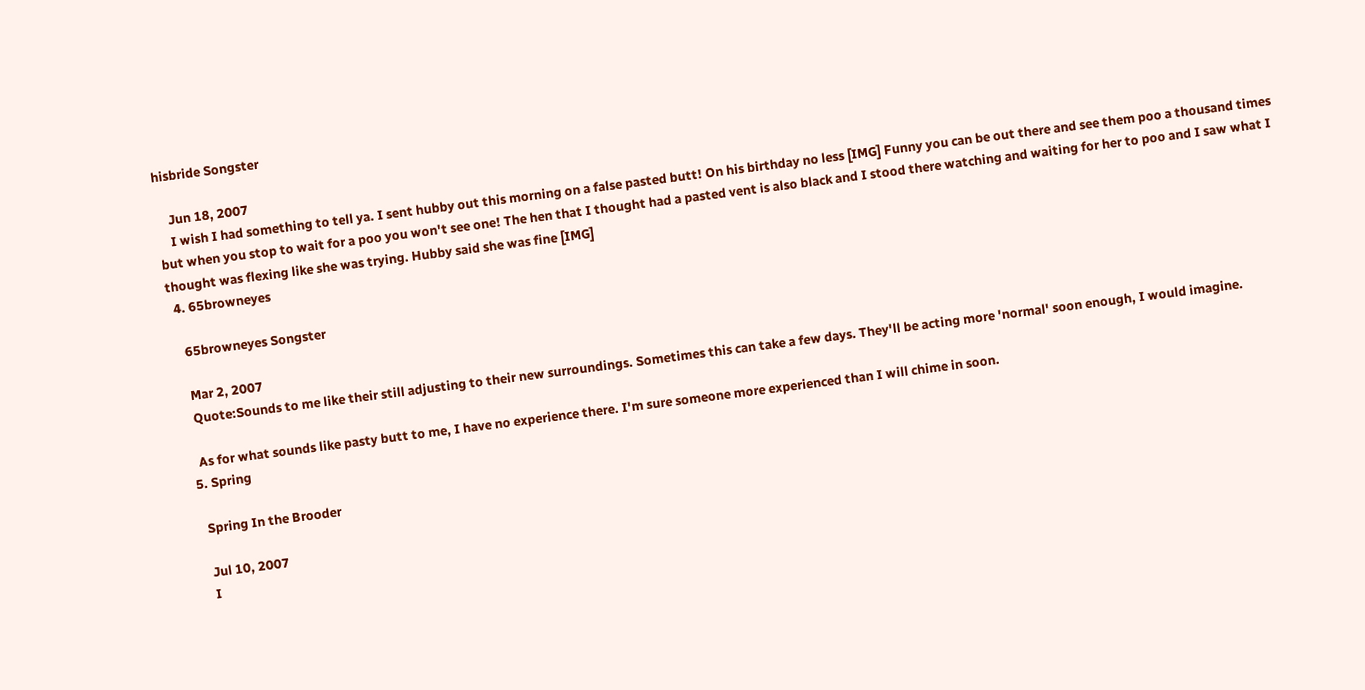hisbride Songster

    Jun 18, 2007
    I wish I had something to tell ya. I sent hubby out this morning on a false pasted butt! On his birthday no less [IMG] Funny you can be out there and see them poo a thousand times but when you stop to wait for a poo you won't see one! The hen that I thought had a pasted vent is also black and I stood there watching and waiting for her to poo and I saw what I thought was flexing like she was trying. Hubby said she was fine [IMG]
  4. 65browneyes

    65browneyes Songster

    Mar 2, 2007
    Quote:Sounds to me like their still adjusting to their new surroundings. Sometimes this can take a few days. They'll be acting more 'normal' soon enough, I would imagine.

    As for what sounds like pasty butt to me, I have no experience there. I'm sure someone more experienced than I will chime in soon.
  5. Spring

    Spring In the Brooder

    Jul 10, 2007
    I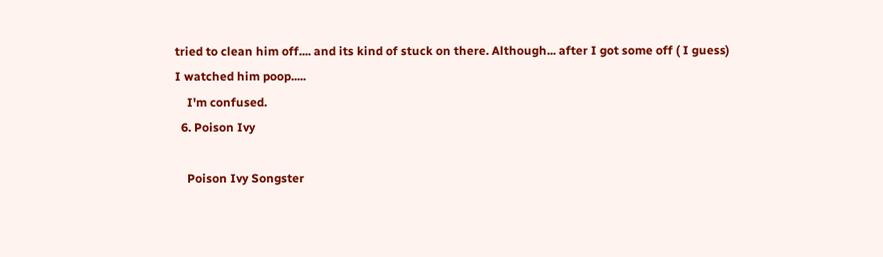tried to clean him off.... and its kind of stuck on there. Although... after I got some off ( I guess) I watched him poop.....
    I'm confused.
  6. Poison Ivy

    Poison Ivy Songster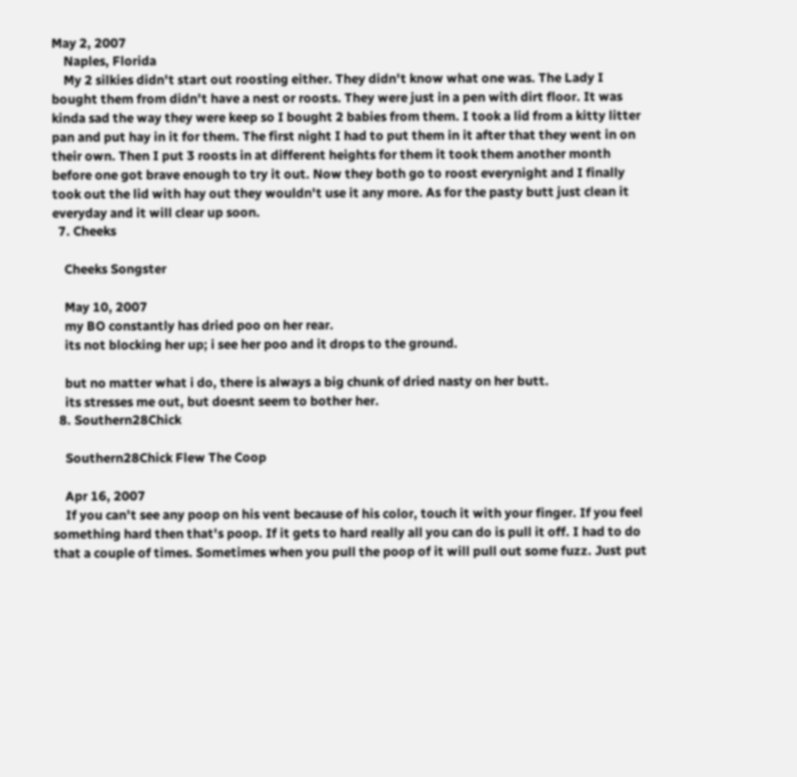May 2, 2007
    Naples, Florida
    My 2 silkies didn't start out roosting either. They didn't know what one was. The Lady I bought them from didn't have a nest or roosts. They were just in a pen with dirt floor. It was kinda sad the way they were keep so I bought 2 babies from them. I took a lid from a kitty litter pan and put hay in it for them. The first night I had to put them in it after that they went in on their own. Then I put 3 roosts in at different heights for them it took them another month before one got brave enough to try it out. Now they both go to roost everynight and I finally took out the lid with hay out they wouldn't use it any more. As for the pasty butt just clean it everyday and it will clear up soon.
  7. Cheeks

    Cheeks Songster

    May 10, 2007
    my BO constantly has dried poo on her rear.
    its not blocking her up; i see her poo and it drops to the ground.

    but no matter what i do, there is always a big chunk of dried nasty on her butt.
    its stresses me out, but doesnt seem to bother her.
  8. Southern28Chick

    Southern28Chick Flew The Coop

    Apr 16, 2007
    If you can't see any poop on his vent because of his color, touch it with your finger. If you feel something hard then that's poop. If it gets to hard really all you can do is pull it off. I had to do that a couple of times. Sometimes when you pull the poop of it will pull out some fuzz. Just put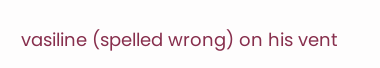vasiline (spelled wrong) on his vent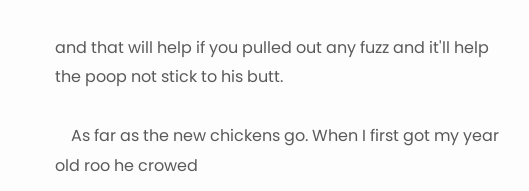and that will help if you pulled out any fuzz and it'll help the poop not stick to his butt.

    As far as the new chickens go. When I first got my year old roo he crowed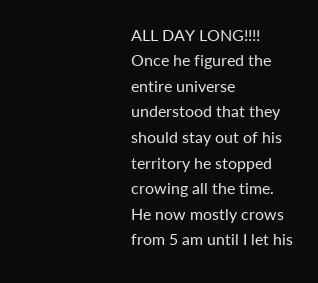ALL DAY LONG!!!! Once he figured the entire universe understood that they should stay out of his territory he stopped crowing all the time. He now mostly crows from 5 am until I let his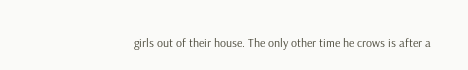girls out of their house. The only other time he crows is after a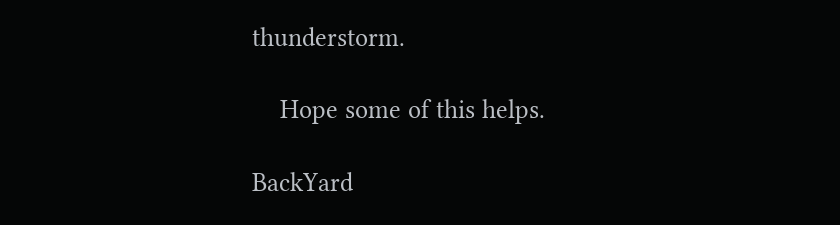thunderstorm.

    Hope some of this helps.

BackYard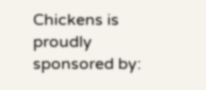Chickens is proudly sponsored by: